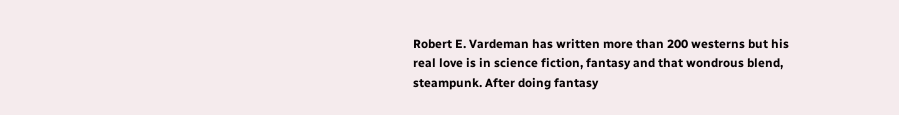Robert E. Vardeman has written more than 200 westerns but his real love is in science fiction, fantasy and that wondrous blend, steampunk. After doing fantasy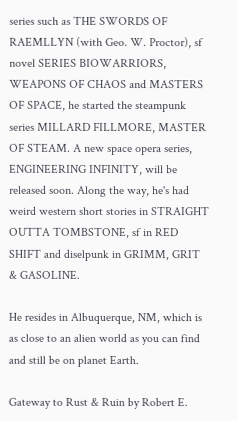series such as THE SWORDS OF RAEMLLYN (with Geo. W. Proctor), sf novel SERIES BIOWARRIORS, WEAPONS OF CHAOS and MASTERS OF SPACE, he started the steampunk series MILLARD FILLMORE, MASTER OF STEAM. A new space opera series, ENGINEERING INFINITY, will be released soon. Along the way, he's had weird western short stories in STRAIGHT OUTTA TOMBSTONE, sf in RED SHIFT and diselpunk in GRIMM, GRIT & GASOLINE.

He resides in Albuquerque, NM, which is as close to an alien world as you can find and still be on planet Earth.

Gateway to Rust & Ruin by Robert E.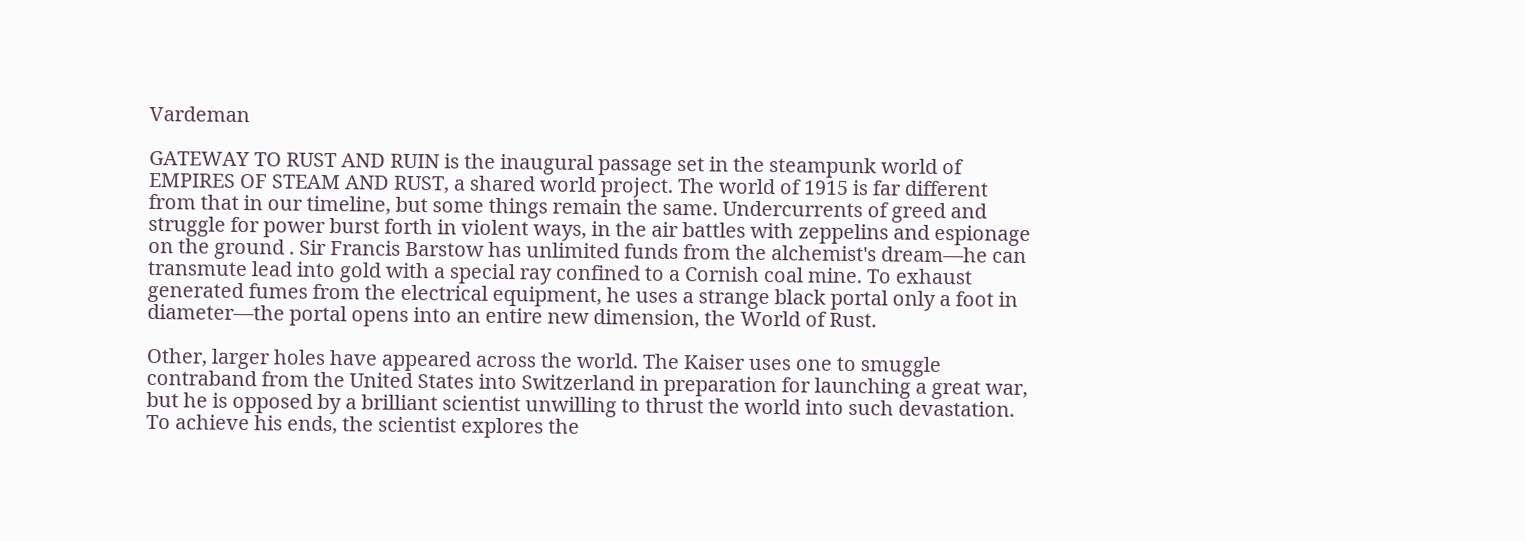Vardeman

GATEWAY TO RUST AND RUIN is the inaugural passage set in the steampunk world of EMPIRES OF STEAM AND RUST, a shared world project. The world of 1915 is far different from that in our timeline, but some things remain the same. Undercurrents of greed and struggle for power burst forth in violent ways, in the air battles with zeppelins and espionage on the ground . Sir Francis Barstow has unlimited funds from the alchemist's dream—he can transmute lead into gold with a special ray confined to a Cornish coal mine. To exhaust generated fumes from the electrical equipment, he uses a strange black portal only a foot in diameter—the portal opens into an entire new dimension, the World of Rust.

Other, larger holes have appeared across the world. The Kaiser uses one to smuggle contraband from the United States into Switzerland in preparation for launching a great war, but he is opposed by a brilliant scientist unwilling to thrust the world into such devastation. To achieve his ends, the scientist explores the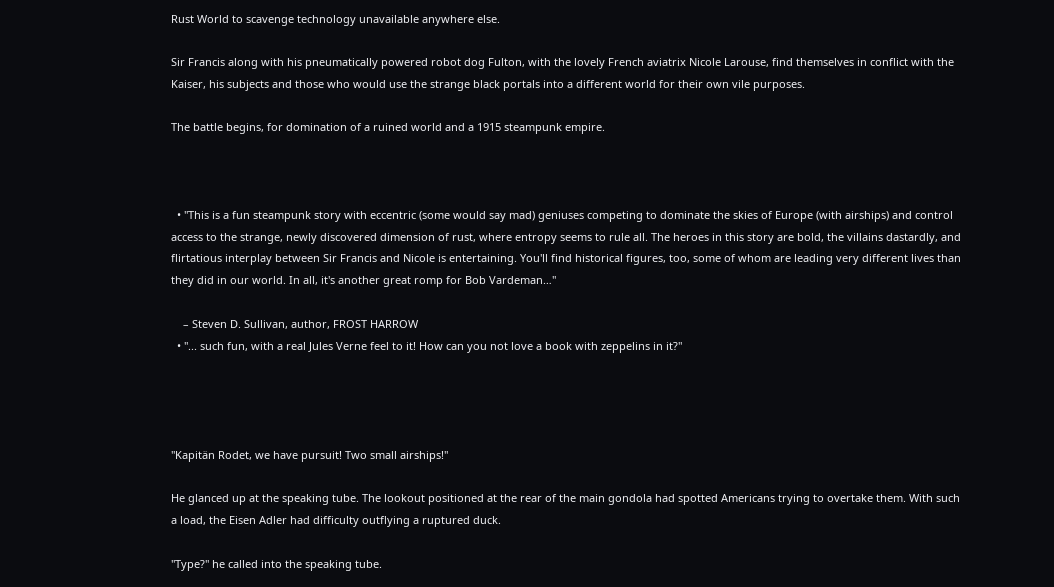Rust World to scavenge technology unavailable anywhere else.

Sir Francis along with his pneumatically powered robot dog Fulton, with the lovely French aviatrix Nicole Larouse, find themselves in conflict with the Kaiser, his subjects and those who would use the strange black portals into a different world for their own vile purposes.

The battle begins, for domination of a ruined world and a 1915 steampunk empire.



  • "This is a fun steampunk story with eccentric (some would say mad) geniuses competing to dominate the skies of Europe (with airships) and control access to the strange, newly discovered dimension of rust, where entropy seems to rule all. The heroes in this story are bold, the villains dastardly, and flirtatious interplay between Sir Francis and Nicole is entertaining. You'll find historical figures, too, some of whom are leading very different lives than they did in our world. In all, it's another great romp for Bob Vardeman…"

    – Steven D. Sullivan, author, FROST HARROW
  • "... such fun, with a real Jules Verne feel to it! How can you not love a book with zeppelins in it?"




"Kapitän Rodet, we have pursuit! Two small airships!"

He glanced up at the speaking tube. The lookout positioned at the rear of the main gondola had spotted Americans trying to overtake them. With such a load, the Eisen Adler had difficulty outflying a ruptured duck.

"Type?" he called into the speaking tube.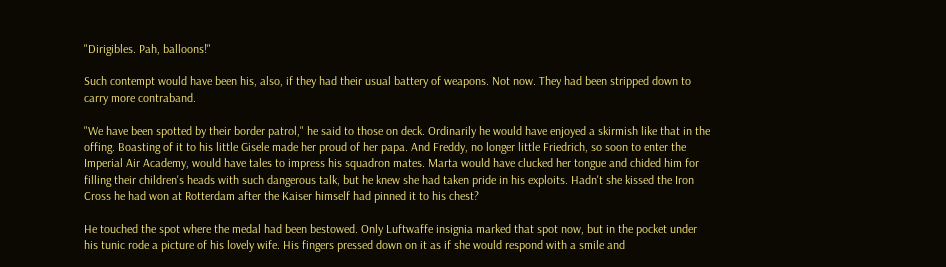"Dirigibles. Pah, balloons!"

Such contempt would have been his, also, if they had their usual battery of weapons. Not now. They had been stripped down to carry more contraband.

"We have been spotted by their border patrol," he said to those on deck. Ordinarily he would have enjoyed a skirmish like that in the offing. Boasting of it to his little Gisele made her proud of her papa. And Freddy, no longer little Friedrich, so soon to enter the Imperial Air Academy, would have tales to impress his squadron mates. Marta would have clucked her tongue and chided him for filling their children's heads with such dangerous talk, but he knew she had taken pride in his exploits. Hadn't she kissed the Iron Cross he had won at Rotterdam after the Kaiser himself had pinned it to his chest?

He touched the spot where the medal had been bestowed. Only Luftwaffe insignia marked that spot now, but in the pocket under his tunic rode a picture of his lovely wife. His fingers pressed down on it as if she would respond with a smile and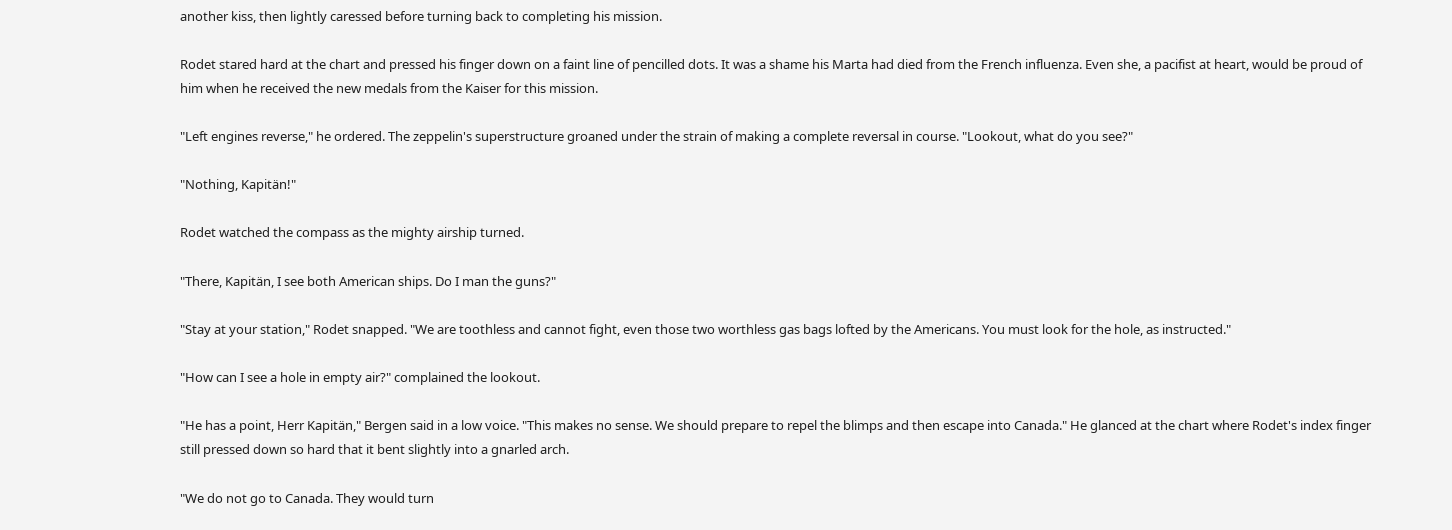another kiss, then lightly caressed before turning back to completing his mission.

Rodet stared hard at the chart and pressed his finger down on a faint line of pencilled dots. It was a shame his Marta had died from the French influenza. Even she, a pacifist at heart, would be proud of him when he received the new medals from the Kaiser for this mission.

"Left engines reverse," he ordered. The zeppelin's superstructure groaned under the strain of making a complete reversal in course. "Lookout, what do you see?"

"Nothing, Kapitän!"

Rodet watched the compass as the mighty airship turned.

"There, Kapitän, I see both American ships. Do I man the guns?"

"Stay at your station," Rodet snapped. "We are toothless and cannot fight, even those two worthless gas bags lofted by the Americans. You must look for the hole, as instructed."

"How can I see a hole in empty air?" complained the lookout.

"He has a point, Herr Kapitän," Bergen said in a low voice. "This makes no sense. We should prepare to repel the blimps and then escape into Canada." He glanced at the chart where Rodet's index finger still pressed down so hard that it bent slightly into a gnarled arch.

"We do not go to Canada. They would turn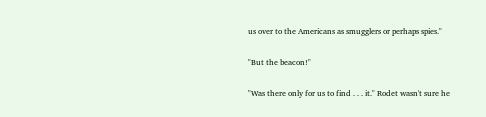us over to the Americans as smugglers or perhaps spies."

"But the beacon!"

"Was there only for us to find . . . it." Rodet wasn't sure he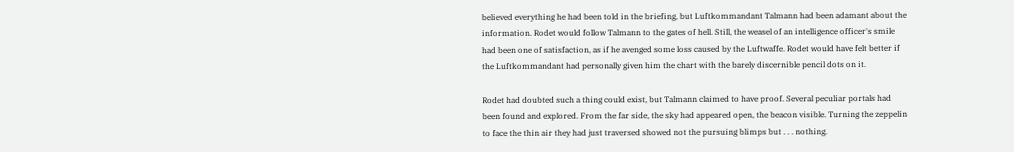believed everything he had been told in the briefing, but Luftkommandant Talmann had been adamant about the information. Rodet would follow Talmann to the gates of hell. Still, the weasel of an intelligence officer's smile had been one of satisfaction, as if he avenged some loss caused by the Luftwaffe. Rodet would have felt better if the Luftkommandant had personally given him the chart with the barely discernible pencil dots on it.

Rodet had doubted such a thing could exist, but Talmann claimed to have proof. Several peculiar portals had been found and explored. From the far side, the sky had appeared open, the beacon visible. Turning the zeppelin to face the thin air they had just traversed showed not the pursuing blimps but . . . nothing.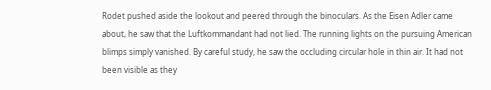Rodet pushed aside the lookout and peered through the binoculars. As the Eisen Adler came about, he saw that the Luftkommandant had not lied. The running lights on the pursuing American blimps simply vanished. By careful study, he saw the occluding circular hole in thin air. It had not been visible as they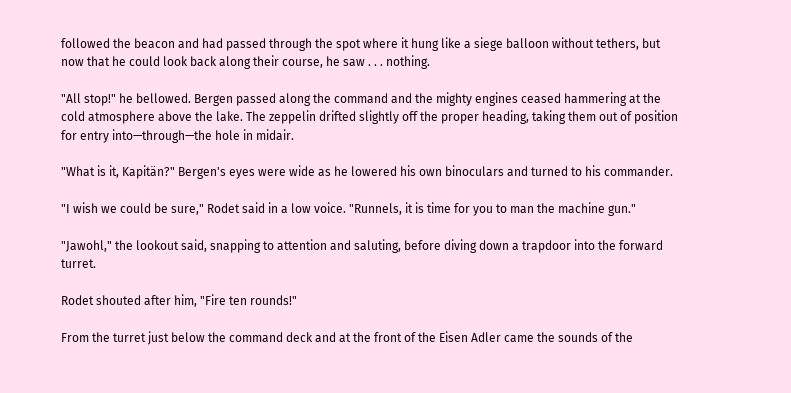followed the beacon and had passed through the spot where it hung like a siege balloon without tethers, but now that he could look back along their course, he saw . . . nothing.

"All stop!" he bellowed. Bergen passed along the command and the mighty engines ceased hammering at the cold atmosphere above the lake. The zeppelin drifted slightly off the proper heading, taking them out of position for entry into—through—the hole in midair.

"What is it, Kapitän?" Bergen's eyes were wide as he lowered his own binoculars and turned to his commander.

"I wish we could be sure," Rodet said in a low voice. "Runnels, it is time for you to man the machine gun."

"Jawohl," the lookout said, snapping to attention and saluting, before diving down a trapdoor into the forward turret.

Rodet shouted after him, "Fire ten rounds!"

From the turret just below the command deck and at the front of the Eisen Adler came the sounds of the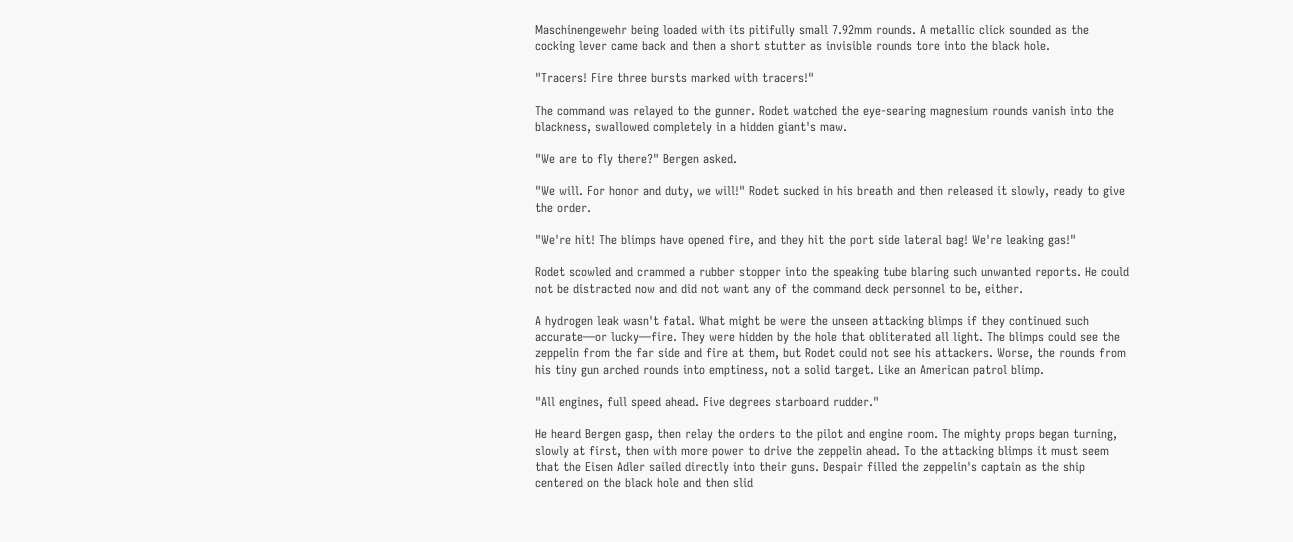Maschinengewehr being loaded with its pitifully small 7.92mm rounds. A metallic click sounded as the cocking lever came back and then a short stutter as invisible rounds tore into the black hole.

"Tracers! Fire three bursts marked with tracers!"

The command was relayed to the gunner. Rodet watched the eye-searing magnesium rounds vanish into the blackness, swallowed completely in a hidden giant's maw.

"We are to fly there?" Bergen asked.

"We will. For honor and duty, we will!" Rodet sucked in his breath and then released it slowly, ready to give the order.

"We're hit! The blimps have opened fire, and they hit the port side lateral bag! We're leaking gas!"

Rodet scowled and crammed a rubber stopper into the speaking tube blaring such unwanted reports. He could not be distracted now and did not want any of the command deck personnel to be, either.

A hydrogen leak wasn't fatal. What might be were the unseen attacking blimps if they continued such accurate—or lucky—fire. They were hidden by the hole that obliterated all light. The blimps could see the zeppelin from the far side and fire at them, but Rodet could not see his attackers. Worse, the rounds from his tiny gun arched rounds into emptiness, not a solid target. Like an American patrol blimp.

"All engines, full speed ahead. Five degrees starboard rudder."

He heard Bergen gasp, then relay the orders to the pilot and engine room. The mighty props began turning, slowly at first, then with more power to drive the zeppelin ahead. To the attacking blimps it must seem that the Eisen Adler sailed directly into their guns. Despair filled the zeppelin's captain as the ship centered on the black hole and then slid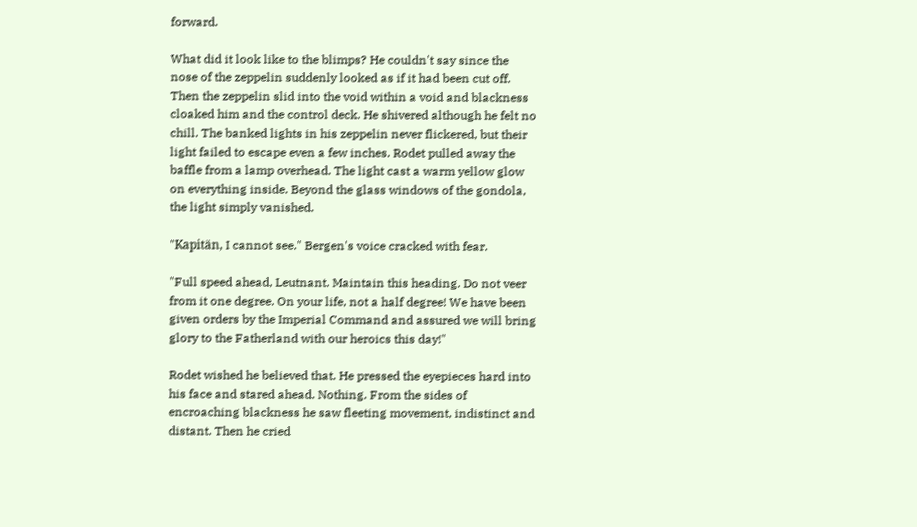forward.

What did it look like to the blimps? He couldn't say since the nose of the zeppelin suddenly looked as if it had been cut off. Then the zeppelin slid into the void within a void and blackness cloaked him and the control deck. He shivered although he felt no chill. The banked lights in his zeppelin never flickered, but their light failed to escape even a few inches. Rodet pulled away the baffle from a lamp overhead. The light cast a warm yellow glow on everything inside. Beyond the glass windows of the gondola, the light simply vanished.

"Kapitän, I cannot see." Bergen's voice cracked with fear.

"Full speed ahead, Leutnant. Maintain this heading. Do not veer from it one degree. On your life, not a half degree! We have been given orders by the Imperial Command and assured we will bring glory to the Fatherland with our heroics this day!"

Rodet wished he believed that. He pressed the eyepieces hard into his face and stared ahead. Nothing. From the sides of encroaching blackness he saw fleeting movement, indistinct and distant. Then he cried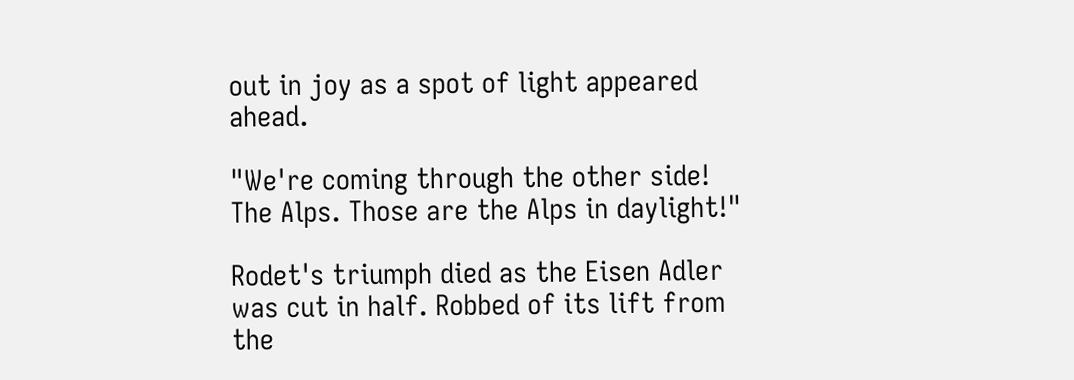out in joy as a spot of light appeared ahead.

"We're coming through the other side! The Alps. Those are the Alps in daylight!"

Rodet's triumph died as the Eisen Adler was cut in half. Robbed of its lift from the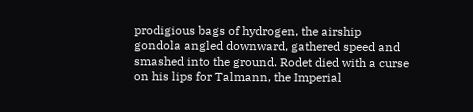prodigious bags of hydrogen, the airship gondola angled downward, gathered speed and smashed into the ground. Rodet died with a curse on his lips for Talmann, the Imperial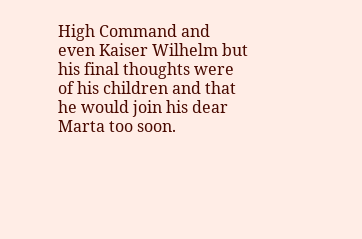High Command and even Kaiser Wilhelm but his final thoughts were of his children and that he would join his dear Marta too soon.